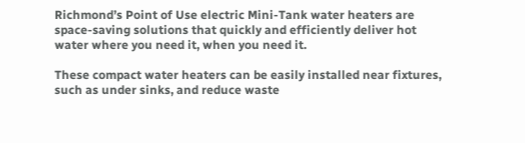Richmond’s Point of Use electric Mini-Tank water heaters are space-saving solutions that quickly and efficiently deliver hot water where you need it, when you need it.

These compact water heaters can be easily installed near fixtures, such as under sinks, and reduce waste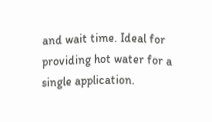and wait time. Ideal for providing hot water for a single application.